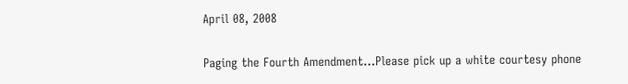April 08, 2008

Paging the Fourth Amendment...Please pick up a white courtesy phone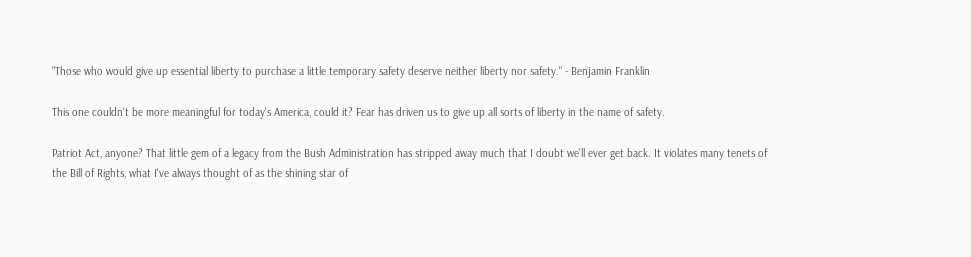"Those who would give up essential liberty to purchase a little temporary safety deserve neither liberty nor safety." - Benjamin Franklin

This one couldn't be more meaningful for today's America, could it? Fear has driven us to give up all sorts of liberty in the name of safety.

Patriot Act, anyone? That little gem of a legacy from the Bush Administration has stripped away much that I doubt we'll ever get back. It violates many tenets of the Bill of Rights, what I've always thought of as the shining star of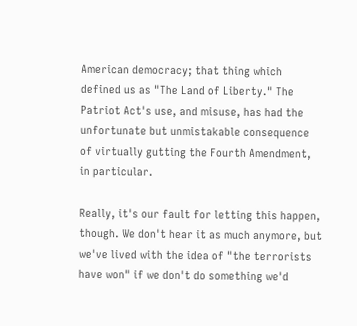American democracy; that thing which defined us as "The Land of Liberty." The Patriot Act's use, and misuse, has had the unfortunate but unmistakable consequence of virtually gutting the Fourth Amendment, in particular.

Really, it's our fault for letting this happen, though. We don't hear it as much anymore, but we've lived with the idea of "the terrorists have won" if we don't do something we'd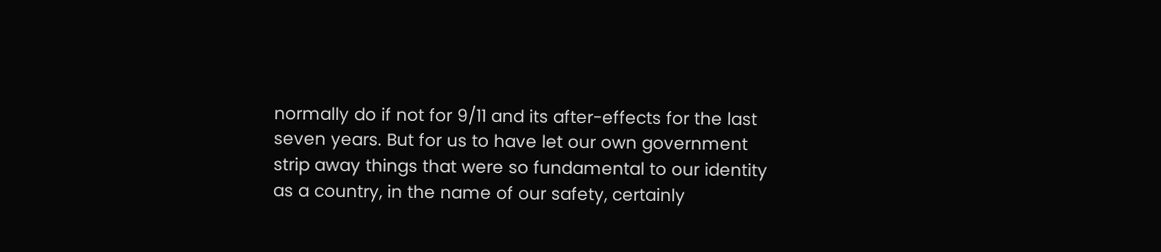normally do if not for 9/11 and its after-effects for the last seven years. But for us to have let our own government strip away things that were so fundamental to our identity as a country, in the name of our safety, certainly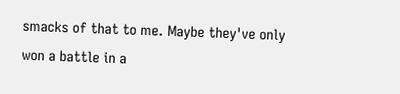smacks of that to me. Maybe they've only won a battle in a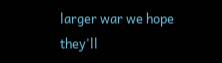larger war we hope they'll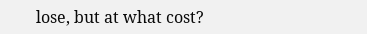lose, but at what cost?